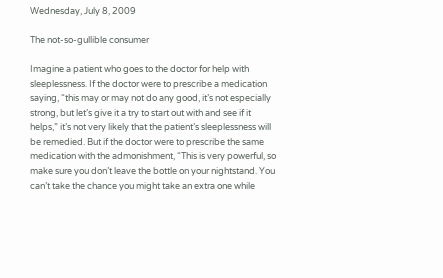Wednesday, July 8, 2009

The not-so-gullible consumer

Imagine a patient who goes to the doctor for help with sleeplessness. If the doctor were to prescribe a medication saying, “this may or may not do any good, it’s not especially strong, but let’s give it a try to start out with and see if it helps,” it’s not very likely that the patient’s sleeplessness will be remedied. But if the doctor were to prescribe the same medication with the admonishment, “This is very powerful, so make sure you don’t leave the bottle on your nightstand. You can’t take the chance you might take an extra one while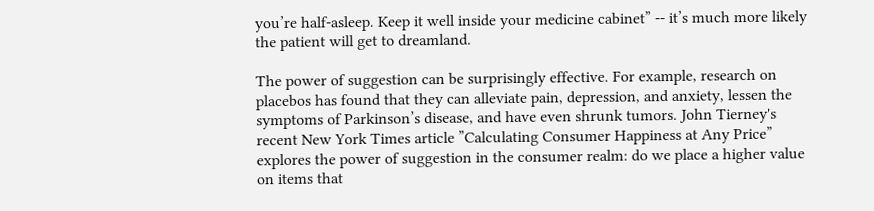you’re half-asleep. Keep it well inside your medicine cabinet” -- it’s much more likely the patient will get to dreamland.

The power of suggestion can be surprisingly effective. For example, research on placebos has found that they can alleviate pain, depression, and anxiety, lessen the symptoms of Parkinson’s disease, and have even shrunk tumors. John Tierney's recent New York Times article ”Calculating Consumer Happiness at Any Price” explores the power of suggestion in the consumer realm: do we place a higher value on items that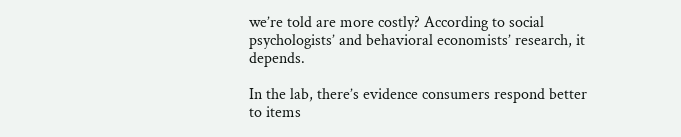we’re told are more costly? According to social psychologists’ and behavioral economists’ research, it depends.

In the lab, there’s evidence consumers respond better to items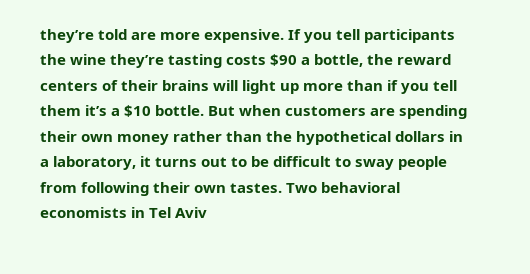they’re told are more expensive. If you tell participants the wine they’re tasting costs $90 a bottle, the reward centers of their brains will light up more than if you tell them it’s a $10 bottle. But when customers are spending their own money rather than the hypothetical dollars in a laboratory, it turns out to be difficult to sway people from following their own tastes. Two behavioral economists in Tel Aviv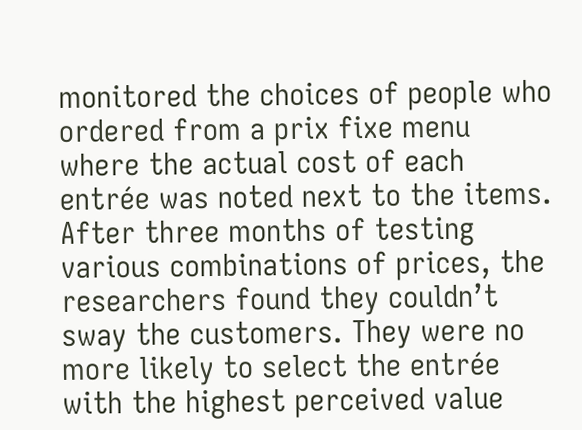monitored the choices of people who ordered from a prix fixe menu where the actual cost of each entrée was noted next to the items. After three months of testing various combinations of prices, the researchers found they couldn’t sway the customers. They were no more likely to select the entrée with the highest perceived value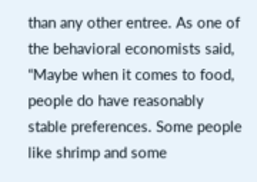than any other entree. As one of the behavioral economists said, “Maybe when it comes to food, people do have reasonably stable preferences. Some people like shrimp and some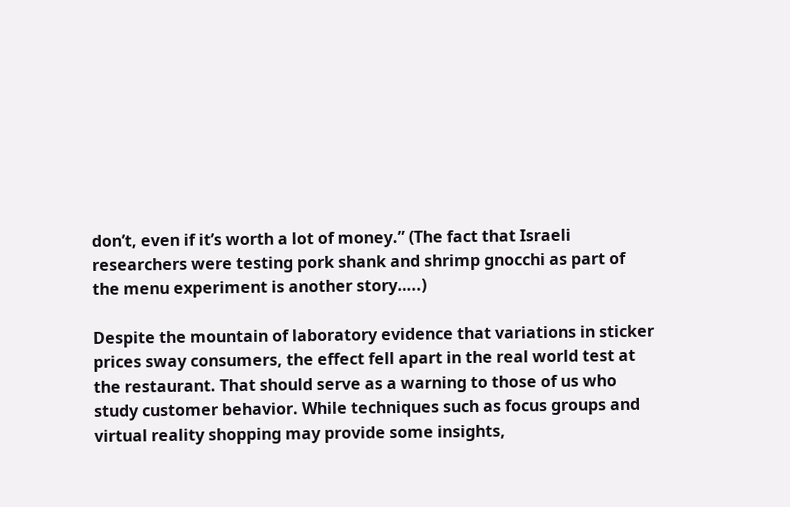don’t, even if it’s worth a lot of money.” (The fact that Israeli researchers were testing pork shank and shrimp gnocchi as part of the menu experiment is another story…..)

Despite the mountain of laboratory evidence that variations in sticker prices sway consumers, the effect fell apart in the real world test at the restaurant. That should serve as a warning to those of us who study customer behavior. While techniques such as focus groups and virtual reality shopping may provide some insights,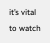it’s vital to watch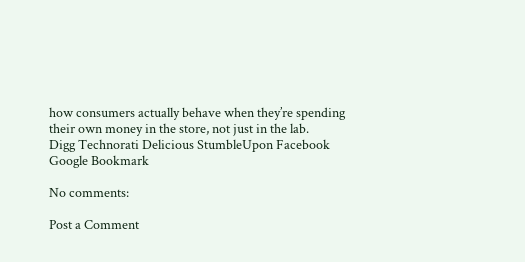how consumers actually behave when they’re spending their own money in the store, not just in the lab.
Digg Technorati Delicious StumbleUpon Facebook Google Bookmark

No comments:

Post a Comment